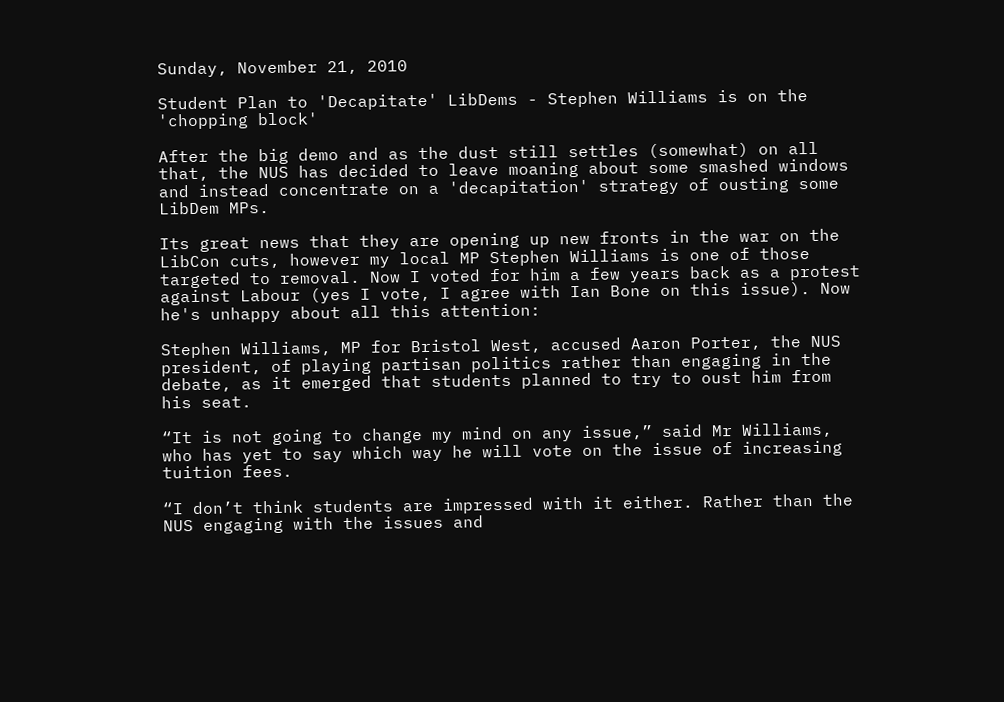Sunday, November 21, 2010

Student Plan to 'Decapitate' LibDems - Stephen Williams is on the 'chopping block'

After the big demo and as the dust still settles (somewhat) on all that, the NUS has decided to leave moaning about some smashed windows and instead concentrate on a 'decapitation' strategy of ousting some LibDem MPs.

Its great news that they are opening up new fronts in the war on the LibCon cuts, however my local MP Stephen Williams is one of those targeted to removal. Now I voted for him a few years back as a protest against Labour (yes I vote, I agree with Ian Bone on this issue). Now he's unhappy about all this attention:

Stephen Williams, MP for Bristol West, accused Aaron Porter, the NUS president, of playing partisan politics rather than engaging in the debate, as it emerged that students planned to try to oust him from his seat.

“It is not going to change my mind on any issue,” said Mr Williams, who has yet to say which way he will vote on the issue of increasing tuition fees.

“I don’t think students are impressed with it either. Rather than the NUS engaging with the issues and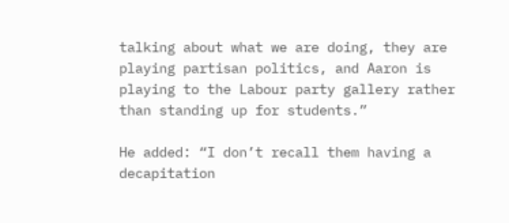talking about what we are doing, they are playing partisan politics, and Aaron is playing to the Labour party gallery rather than standing up for students.”

He added: “I don’t recall them having a decapitation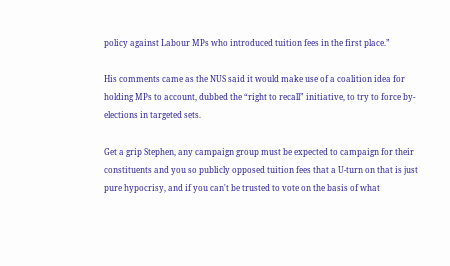policy against Labour MPs who introduced tuition fees in the first place.”

His comments came as the NUS said it would make use of a coalition idea for holding MPs to account, dubbed the “right to recall” initiative, to try to force by-elections in targeted sets.

Get a grip Stephen, any campaign group must be expected to campaign for their constituents and you so publicly opposed tuition fees that a U-turn on that is just pure hypocrisy, and if you can't be trusted to vote on the basis of what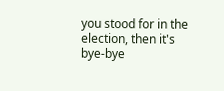you stood for in the election, then it's bye-bye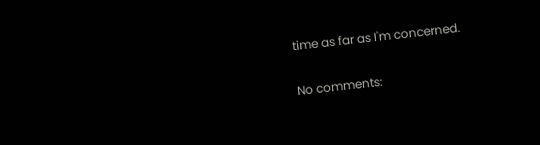time as far as I'm concerned.

No comments: